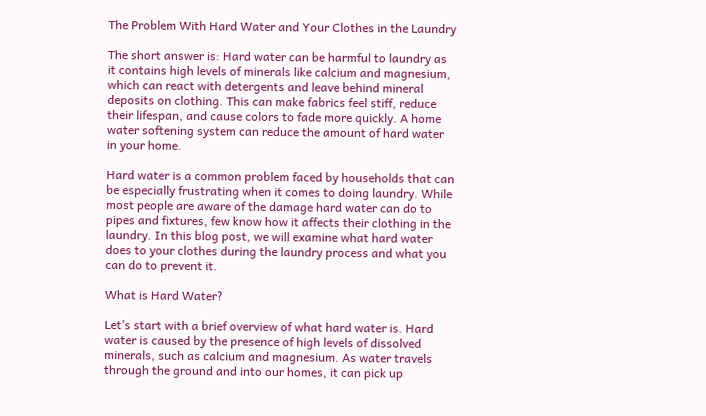The Problem With Hard Water and Your Clothes in the Laundry

The short answer is: Hard water can be harmful to laundry as it contains high levels of minerals like calcium and magnesium, which can react with detergents and leave behind mineral deposits on clothing. This can make fabrics feel stiff, reduce their lifespan, and cause colors to fade more quickly. A home water softening system can reduce the amount of hard water in your home.

Hard water is a common problem faced by households that can be especially frustrating when it comes to doing laundry. While most people are aware of the damage hard water can do to pipes and fixtures, few know how it affects their clothing in the laundry. In this blog post, we will examine what hard water does to your clothes during the laundry process and what you can do to prevent it.

What is Hard Water?

Let’s start with a brief overview of what hard water is. Hard water is caused by the presence of high levels of dissolved minerals, such as calcium and magnesium. As water travels through the ground and into our homes, it can pick up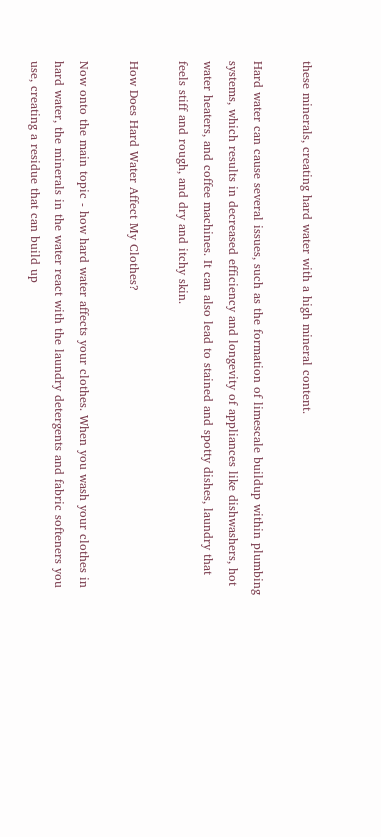these minerals, creating hard water with a high mineral content.

Hard water can cause several issues, such as the formation of limescale buildup within plumbing systems, which results in decreased efficiency and longevity of appliances like dishwashers, hot water heaters, and coffee machines. It can also lead to stained and spotty dishes, laundry that feels stiff and rough, and dry and itchy skin.

How Does Hard Water Affect My Clothes?

Now onto the main topic - how hard water affects your clothes. When you wash your clothes in hard water, the minerals in the water react with the laundry detergents and fabric softeners you use, creating a residue that can build up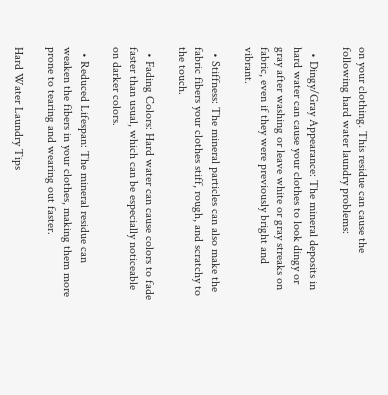on your clothing. This residue can cause the following hard water laundry problems:

  • Dingy/Gray Appearance: The mineral deposits in hard water can cause your clothes to look dingy or gray after washing or leave white or gray streaks on fabric, even if they were previously bright and vibrant.

  • Stiffness: The mineral particles can also make the fabric fibers your clothes stiff, rough, and scratchy to the touch.

  • Fading Colors: Hard water can cause colors to fade faster than usual, which can be especially noticeable on darker colors.

  • Reduced Lifespan: The mineral residue can weaken the fibers in your clothes, making them more prone to tearing and wearing out faster.

Hard Water Laundry Tips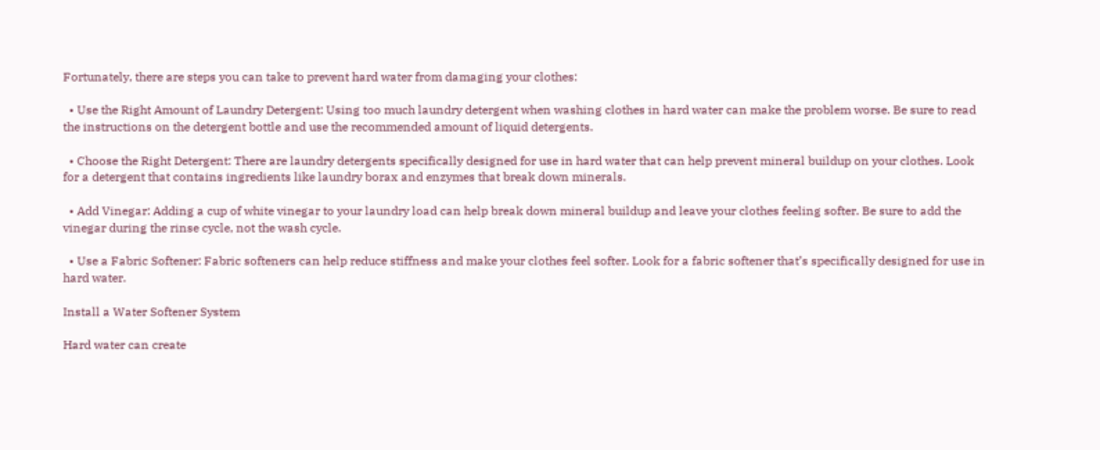Fortunately, there are steps you can take to prevent hard water from damaging your clothes:

  • Use the Right Amount of Laundry Detergent: Using too much laundry detergent when washing clothes in hard water can make the problem worse. Be sure to read the instructions on the detergent bottle and use the recommended amount of liquid detergents.

  • Choose the Right Detergent: There are laundry detergents specifically designed for use in hard water that can help prevent mineral buildup on your clothes. Look for a detergent that contains ingredients like laundry borax and enzymes that break down minerals.

  • Add Vinegar: Adding a cup of white vinegar to your laundry load can help break down mineral buildup and leave your clothes feeling softer. Be sure to add the vinegar during the rinse cycle, not the wash cycle.

  • Use a Fabric Softener: Fabric softeners can help reduce stiffness and make your clothes feel softer. Look for a fabric softener that’s specifically designed for use in hard water.

Install a Water Softener System

Hard water can create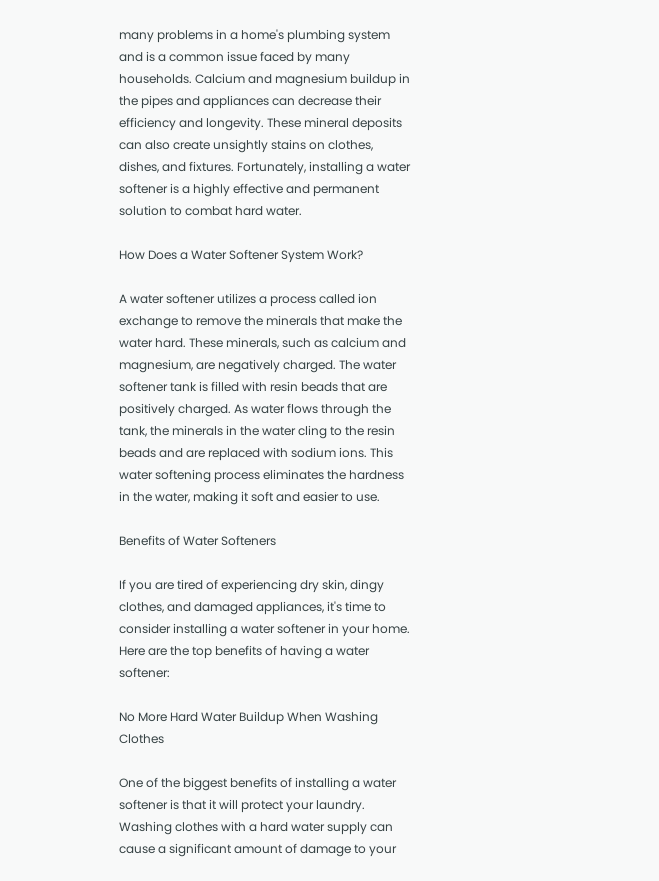many problems in a home's plumbing system and is a common issue faced by many households. Calcium and magnesium buildup in the pipes and appliances can decrease their efficiency and longevity. These mineral deposits can also create unsightly stains on clothes, dishes, and fixtures. Fortunately, installing a water softener is a highly effective and permanent solution to combat hard water.

How Does a Water Softener System Work?

A water softener utilizes a process called ion exchange to remove the minerals that make the water hard. These minerals, such as calcium and magnesium, are negatively charged. The water softener tank is filled with resin beads that are positively charged. As water flows through the tank, the minerals in the water cling to the resin beads and are replaced with sodium ions. This water softening process eliminates the hardness in the water, making it soft and easier to use.

Benefits of Water Softeners

If you are tired of experiencing dry skin, dingy clothes, and damaged appliances, it's time to consider installing a water softener in your home. Here are the top benefits of having a water softener:

No More Hard Water Buildup When Washing Clothes

One of the biggest benefits of installing a water softener is that it will protect your laundry. Washing clothes with a hard water supply can cause a significant amount of damage to your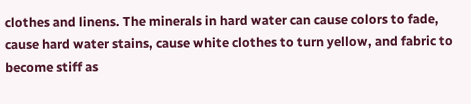clothes and linens. The minerals in hard water can cause colors to fade, cause hard water stains, cause white clothes to turn yellow, and fabric to become stiff as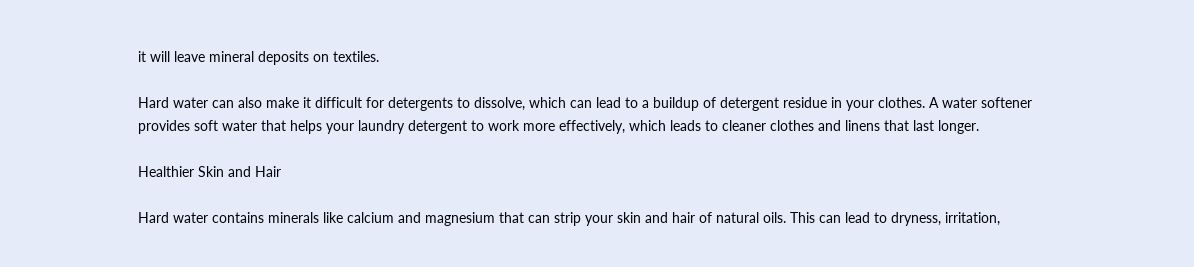it will leave mineral deposits on textiles.

Hard water can also make it difficult for detergents to dissolve, which can lead to a buildup of detergent residue in your clothes. A water softener provides soft water that helps your laundry detergent to work more effectively, which leads to cleaner clothes and linens that last longer.

Healthier Skin and Hair

Hard water contains minerals like calcium and magnesium that can strip your skin and hair of natural oils. This can lead to dryness, irritation,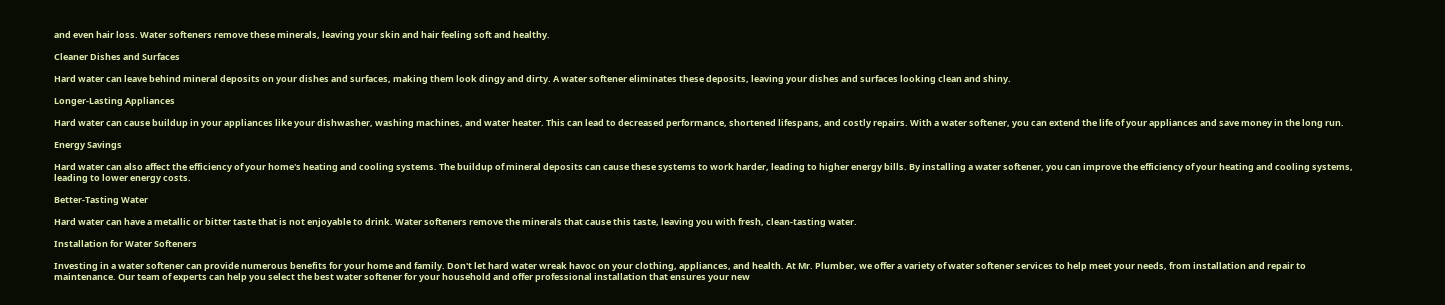and even hair loss. Water softeners remove these minerals, leaving your skin and hair feeling soft and healthy.

Cleaner Dishes and Surfaces

Hard water can leave behind mineral deposits on your dishes and surfaces, making them look dingy and dirty. A water softener eliminates these deposits, leaving your dishes and surfaces looking clean and shiny.

Longer-Lasting Appliances

Hard water can cause buildup in your appliances like your dishwasher, washing machines, and water heater. This can lead to decreased performance, shortened lifespans, and costly repairs. With a water softener, you can extend the life of your appliances and save money in the long run.

Energy Savings

Hard water can also affect the efficiency of your home's heating and cooling systems. The buildup of mineral deposits can cause these systems to work harder, leading to higher energy bills. By installing a water softener, you can improve the efficiency of your heating and cooling systems, leading to lower energy costs.

Better-Tasting Water

Hard water can have a metallic or bitter taste that is not enjoyable to drink. Water softeners remove the minerals that cause this taste, leaving you with fresh, clean-tasting water.

Installation for Water Softeners

Investing in a water softener can provide numerous benefits for your home and family. Don't let hard water wreak havoc on your clothing, appliances, and health. At Mr. Plumber, we offer a variety of water softener services to help meet your needs, from installation and repair to maintenance. Our team of experts can help you select the best water softener for your household and offer professional installation that ensures your new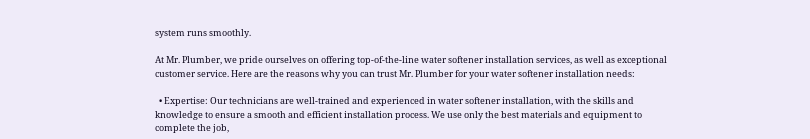system runs smoothly.

At Mr. Plumber, we pride ourselves on offering top-of-the-line water softener installation services, as well as exceptional customer service. Here are the reasons why you can trust Mr. Plumber for your water softener installation needs:

  • Expertise: Our technicians are well-trained and experienced in water softener installation, with the skills and knowledge to ensure a smooth and efficient installation process. We use only the best materials and equipment to complete the job,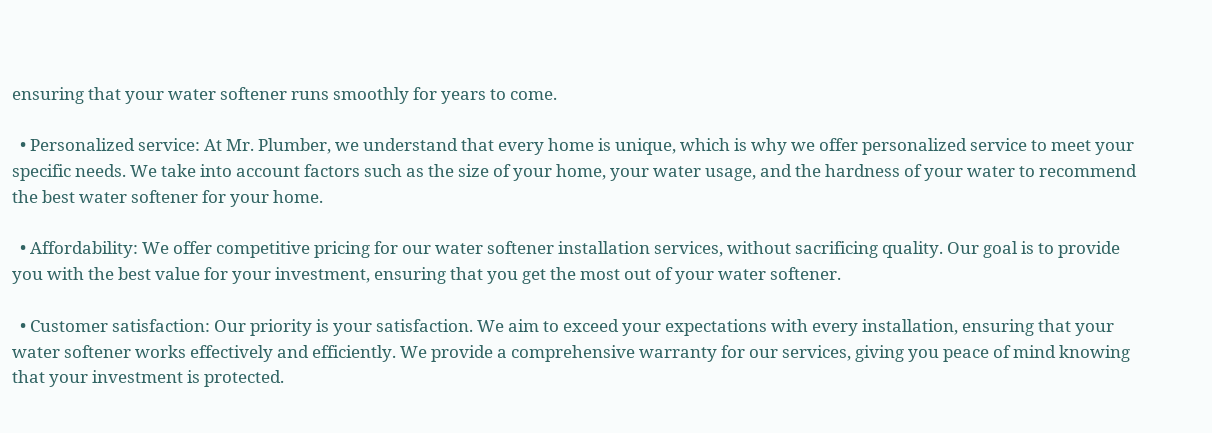ensuring that your water softener runs smoothly for years to come.

  • Personalized service: At Mr. Plumber, we understand that every home is unique, which is why we offer personalized service to meet your specific needs. We take into account factors such as the size of your home, your water usage, and the hardness of your water to recommend the best water softener for your home.

  • Affordability: We offer competitive pricing for our water softener installation services, without sacrificing quality. Our goal is to provide you with the best value for your investment, ensuring that you get the most out of your water softener.

  • Customer satisfaction: Our priority is your satisfaction. We aim to exceed your expectations with every installation, ensuring that your water softener works effectively and efficiently. We provide a comprehensive warranty for our services, giving you peace of mind knowing that your investment is protected.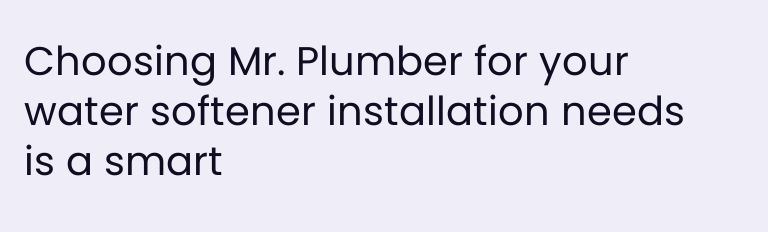Choosing Mr. Plumber for your water softener installation needs is a smart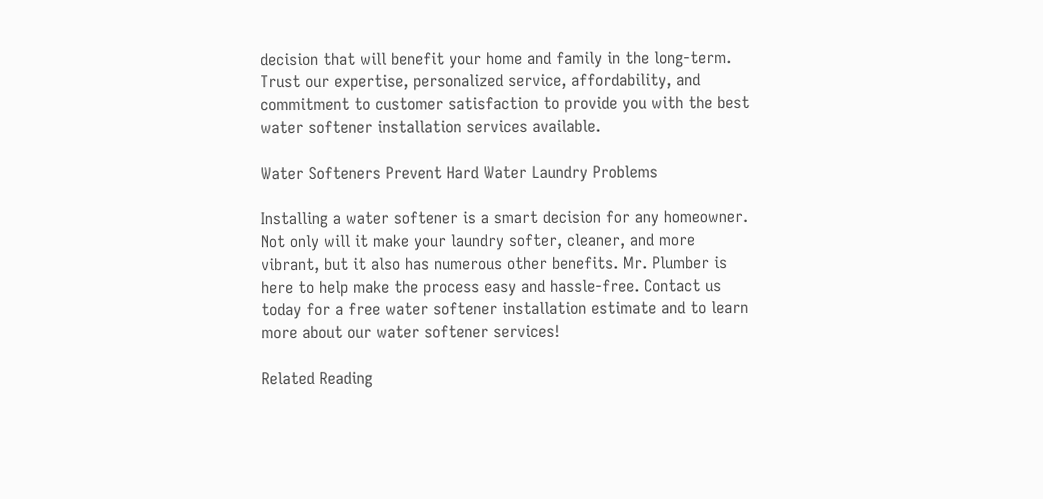decision that will benefit your home and family in the long-term. Trust our expertise, personalized service, affordability, and commitment to customer satisfaction to provide you with the best water softener installation services available.

Water Softeners Prevent Hard Water Laundry Problems

Installing a water softener is a smart decision for any homeowner. Not only will it make your laundry softer, cleaner, and more vibrant, but it also has numerous other benefits. Mr. Plumber is here to help make the process easy and hassle-free. Contact us today for a free water softener installation estimate and to learn more about our water softener services!

Related Reading